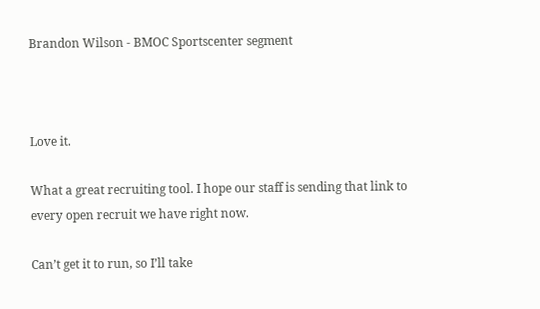Brandon Wilson - BMOC Sportscenter segment



Love it.

What a great recruiting tool. I hope our staff is sending that link to every open recruit we have right now.

Can’t get it to run, so I’ll take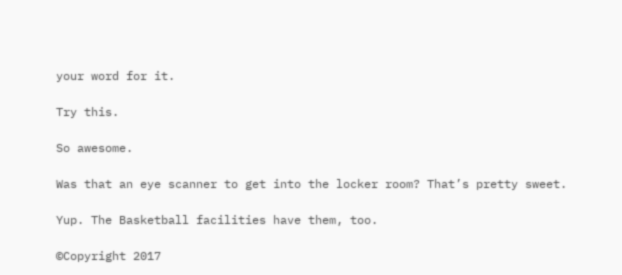your word for it.

Try this.

So awesome.

Was that an eye scanner to get into the locker room? That’s pretty sweet.

Yup. The Basketball facilities have them, too.

©Copyright 2017